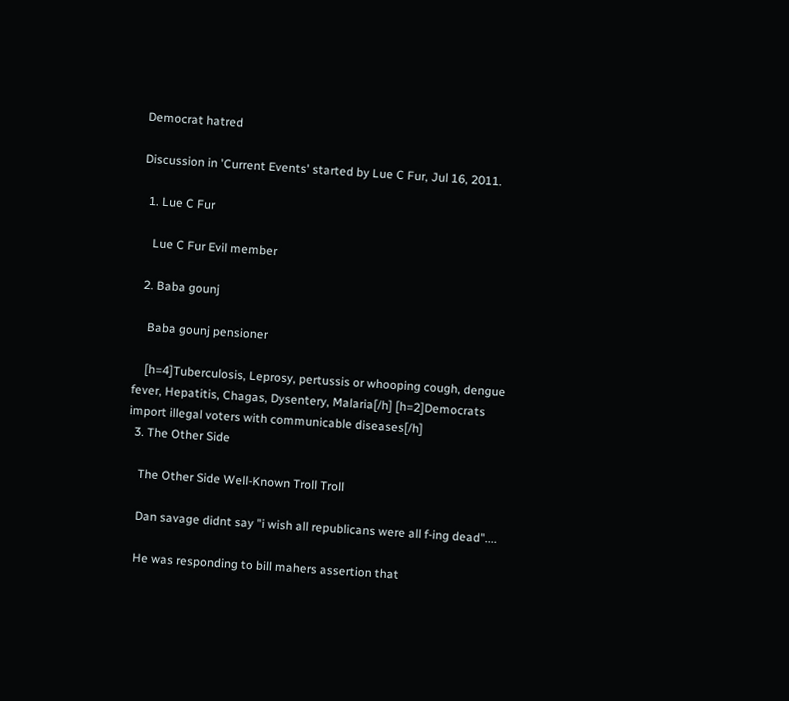Democrat hatred

Discussion in 'Current Events' started by Lue C Fur, Jul 16, 2011.

  1. Lue C Fur

    Lue C Fur Evil member

  2. Baba gounj

    Baba gounj pensioner

    [h=4]Tuberculosis, Leprosy, pertussis or whooping cough, dengue fever, Hepatitis, Chagas, Dysentery, Malaria[/h] [h=2]Democrats import illegal voters with communicable diseases[/h]
  3. The Other Side

    The Other Side Well-Known Troll Troll

    Dan savage didnt say "i wish all republicans were all f-ing dead"....

    He was responding to bill mahers assertion that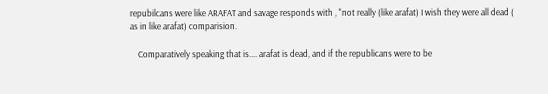repubilcans were like ARAFAT and savage responds with , "not really (like arafat) I wish they were all dead ( as in like arafat) comparision.

    Comparatively speaking that is.... arafat is dead, and if the republicans were to be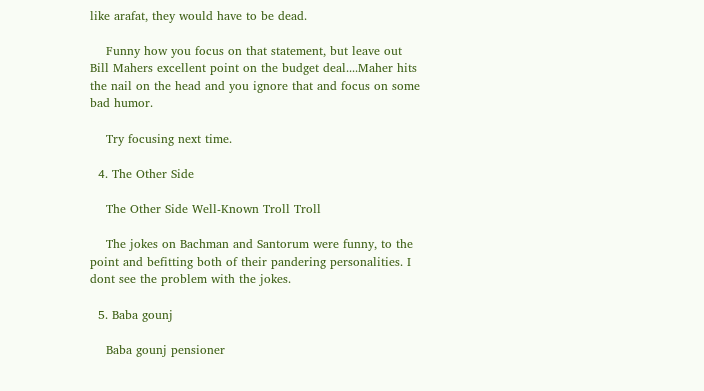like arafat, they would have to be dead.

    Funny how you focus on that statement, but leave out Bill Mahers excellent point on the budget deal....Maher hits the nail on the head and you ignore that and focus on some bad humor.

    Try focusing next time.

  4. The Other Side

    The Other Side Well-Known Troll Troll

    The jokes on Bachman and Santorum were funny, to the point and befitting both of their pandering personalities. I dont see the problem with the jokes.

  5. Baba gounj

    Baba gounj pensioner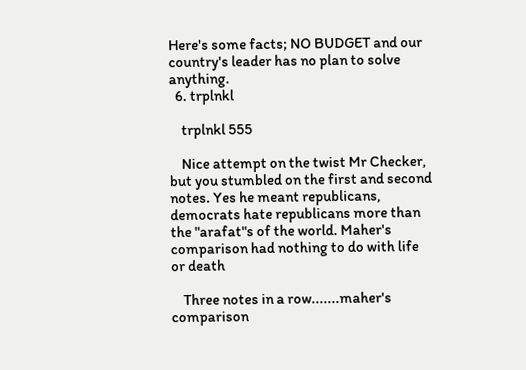Here's some facts; NO BUDGET and our country's leader has no plan to solve anything.
  6. trplnkl

    trplnkl 555

    Nice attempt on the twist Mr Checker, but you stumbled on the first and second notes. Yes he meant republicans, democrats hate republicans more than the "arafat"s of the world. Maher's comparison had nothing to do with life or death

    Three notes in a row.......maher's comparison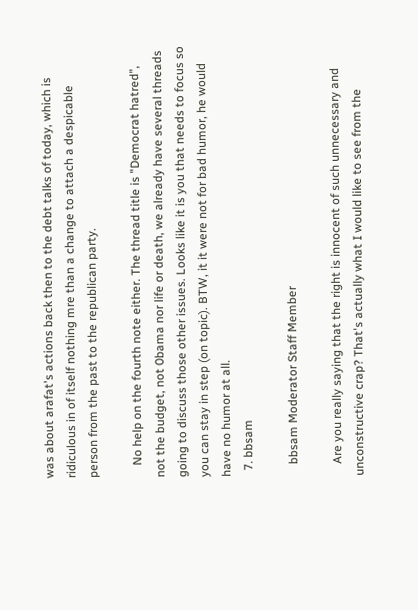was about arafat's actions back then to the debt talks of today, which is ridiculous in of itself nothing mre than a change to attach a despicable person from the past to the republican party.

    No help on the fourth note either. The thread title is "Democrat hatred", not the budget, not 0bama nor life or death, we already have several threads going to discuss those other issues. Looks like it is you that needs to focus so you can stay in step (on topic). BTW, it it were not for bad humor, he would have no humor at all.
  7. bbsam

    bbsam Moderator Staff Member

    Are you really saying that the right is innocent of such unnecessary and unconstructive crap? That's actually what I would like to see from the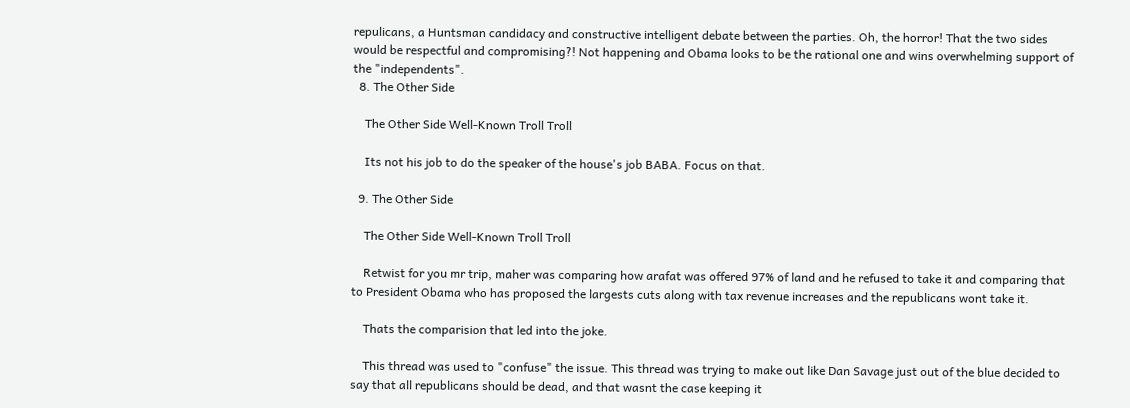repulicans, a Huntsman candidacy and constructive intelligent debate between the parties. Oh, the horror! That the two sides would be respectful and compromising?! Not happening and Obama looks to be the rational one and wins overwhelming support of the "independents".
  8. The Other Side

    The Other Side Well-Known Troll Troll

    Its not his job to do the speaker of the house's job BABA. Focus on that.

  9. The Other Side

    The Other Side Well-Known Troll Troll

    Retwist for you mr trip, maher was comparing how arafat was offered 97% of land and he refused to take it and comparing that to President Obama who has proposed the largests cuts along with tax revenue increases and the republicans wont take it.

    Thats the comparision that led into the joke.

    This thread was used to "confuse" the issue. This thread was trying to make out like Dan Savage just out of the blue decided to say that all republicans should be dead, and that wasnt the case keeping it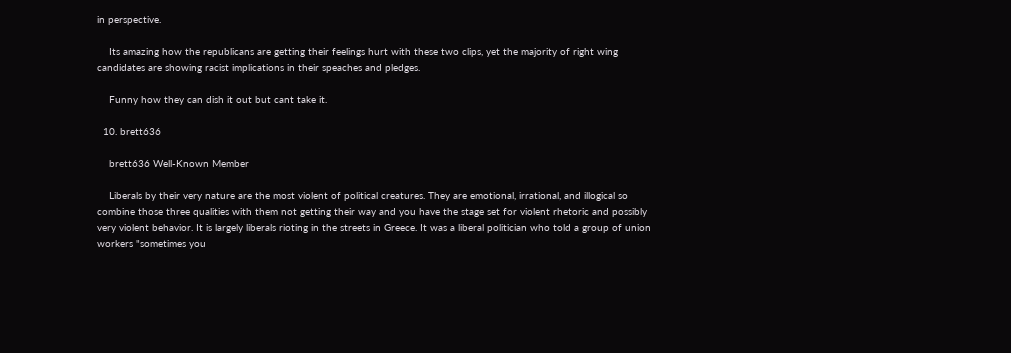in perspective.

    Its amazing how the republicans are getting their feelings hurt with these two clips, yet the majority of right wing candidates are showing racist implications in their speaches and pledges.

    Funny how they can dish it out but cant take it.

  10. brett636

    brett636 Well-Known Member

    Liberals by their very nature are the most violent of political creatures. They are emotional, irrational, and illogical so combine those three qualities with them not getting their way and you have the stage set for violent rhetoric and possibly very violent behavior. It is largely liberals rioting in the streets in Greece. It was a liberal politician who told a group of union workers "sometimes you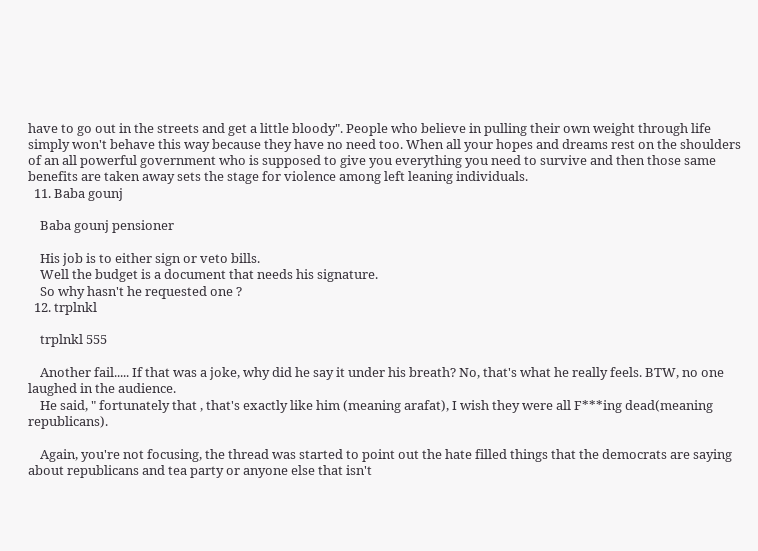have to go out in the streets and get a little bloody". People who believe in pulling their own weight through life simply won't behave this way because they have no need too. When all your hopes and dreams rest on the shoulders of an all powerful government who is supposed to give you everything you need to survive and then those same benefits are taken away sets the stage for violence among left leaning individuals.
  11. Baba gounj

    Baba gounj pensioner

    His job is to either sign or veto bills.
    Well the budget is a document that needs his signature.
    So why hasn't he requested one ?
  12. trplnkl

    trplnkl 555

    Another fail..... If that was a joke, why did he say it under his breath? No, that's what he really feels. BTW, no one laughed in the audience.
    He said, " fortunately that , that's exactly like him (meaning arafat), I wish they were all F***ing dead(meaning republicans).

    Again, you're not focusing, the thread was started to point out the hate filled things that the democrats are saying about republicans and tea party or anyone else that isn't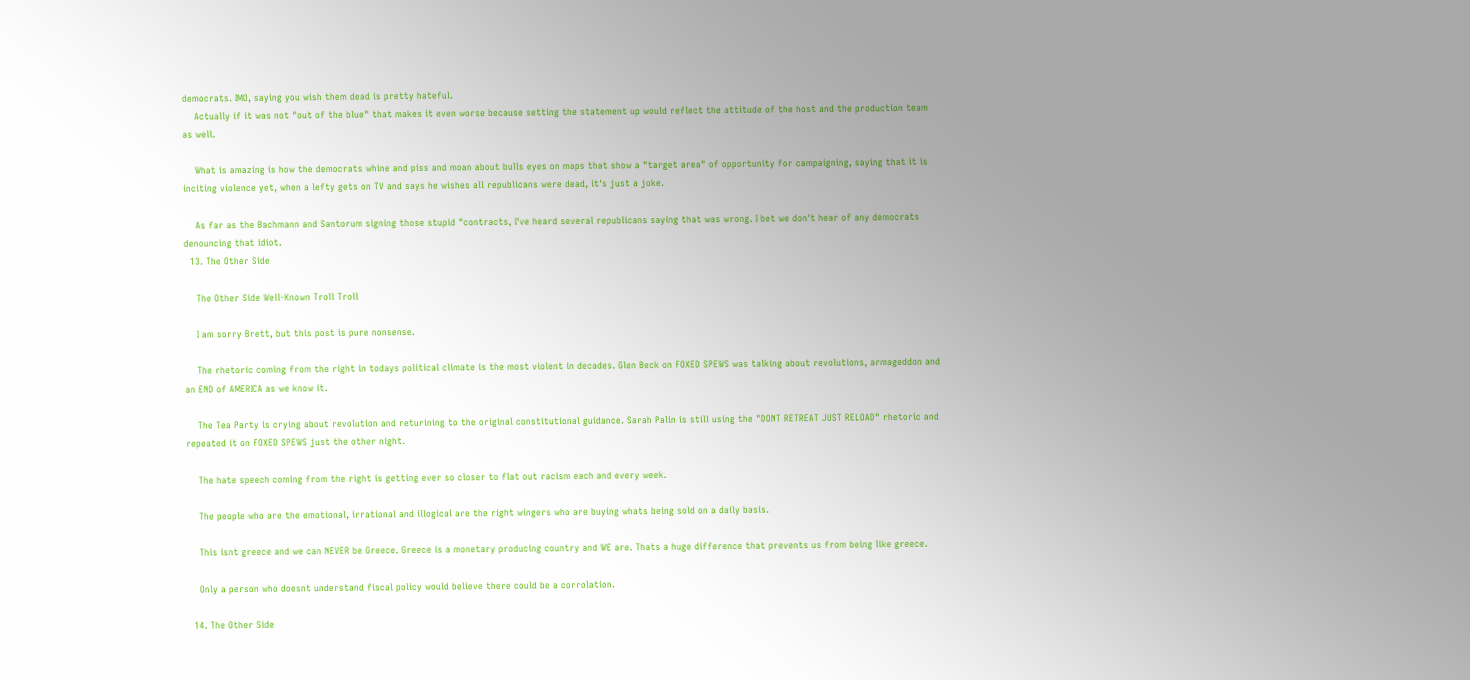democrats. IMO, saying you wish them dead is pretty hateful.
    Actually if it was not "out of the blue" that makes it even worse because setting the statement up would reflect the attitude of the host and the production team as well.

    What is amazing is how the democrats whine and piss and moan about bulls eyes on maps that show a "target area" of opportunity for campaigning, saying that it is inciting violence yet, when a lefty gets on TV and says he wishes all republicans were dead, it's just a joke.

    As far as the Bachmann and Santorum signing those stupid "contracts, I've heard several republicans saying that was wrong. I bet we don't hear of any democrats denouncing that idiot.
  13. The Other Side

    The Other Side Well-Known Troll Troll

    I am sorry Brett, but this post is pure nonsense.

    The rhetoric coming from the right in todays political climate is the most violent in decades. Glen Beck on FOXED SPEWS was talking about revolutions, armageddon and an END of AMERICA as we know it.

    The Tea Party is crying about revolution and returining to the original constitutional guidance. Sarah Palin is still using the "DONT RETREAT JUST RELOAD" rhetoric and repeated it on FOXED SPEWS just the other night.

    The hate speech coming from the right is getting ever so closer to flat out racism each and every week.

    The people who are the emotional, irrational and illogical are the right wingers who are buying whats being sold on a daily basis.

    This isnt greece and we can NEVER be Greece. Greece is a monetary producing country and WE are. Thats a huge difference that prevents us from being like greece.

    Only a person who doesnt understand fiscal policy would believe there could be a corrolation.

  14. The Other Side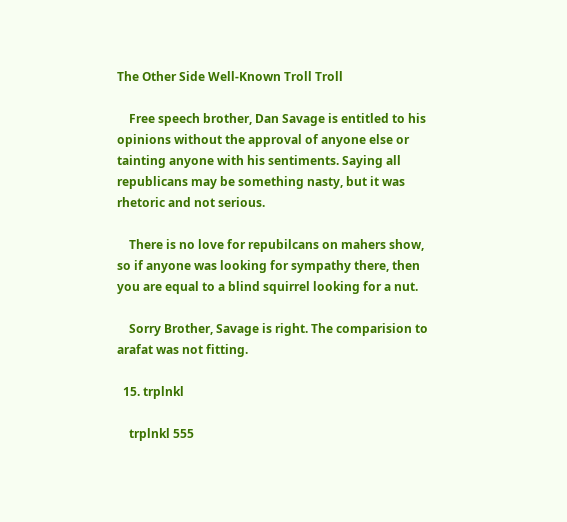The Other Side Well-Known Troll Troll

    Free speech brother, Dan Savage is entitled to his opinions without the approval of anyone else or tainting anyone with his sentiments. Saying all republicans may be something nasty, but it was rhetoric and not serious.

    There is no love for repubilcans on mahers show, so if anyone was looking for sympathy there, then you are equal to a blind squirrel looking for a nut.

    Sorry Brother, Savage is right. The comparision to arafat was not fitting.

  15. trplnkl

    trplnkl 555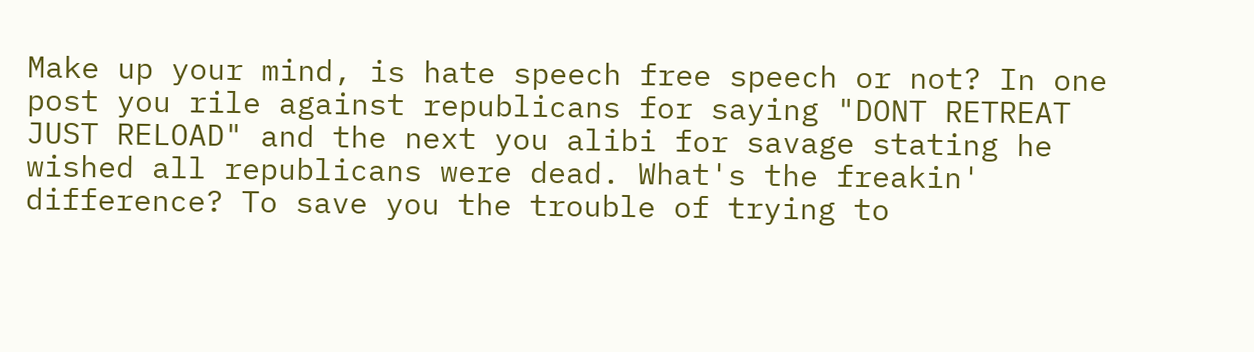Make up your mind, is hate speech free speech or not? In one post you rile against republicans for saying "DONT RETREAT JUST RELOAD" and the next you alibi for savage stating he wished all republicans were dead. What's the freakin' difference? To save you the trouble of trying to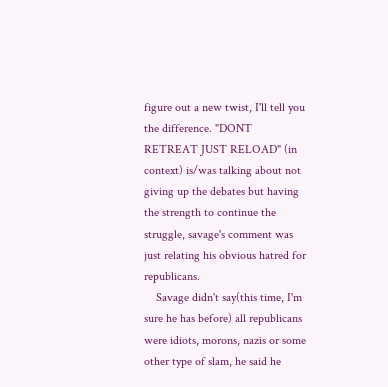figure out a new twist, I'll tell you the difference. "DONT RETREAT JUST RELOAD" (in context) is/was talking about not giving up the debates but having the strength to continue the struggle, savage's comment was just relating his obvious hatred for republicans.
    Savage didn't say(this time, I'm sure he has before) all republicans were idiots, morons, nazis or some other type of slam, he said he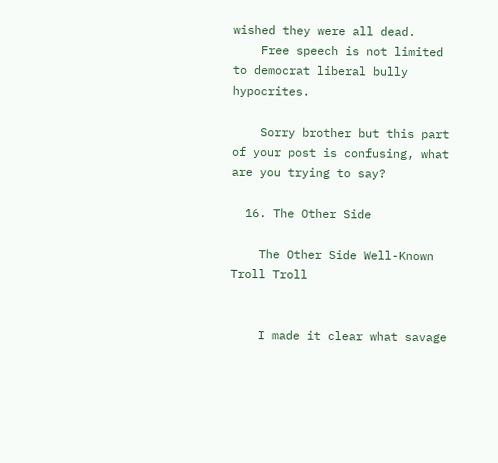wished they were all dead.
    Free speech is not limited to democrat liberal bully hypocrites.

    Sorry brother but this part of your post is confusing, what are you trying to say?

  16. The Other Side

    The Other Side Well-Known Troll Troll


    I made it clear what savage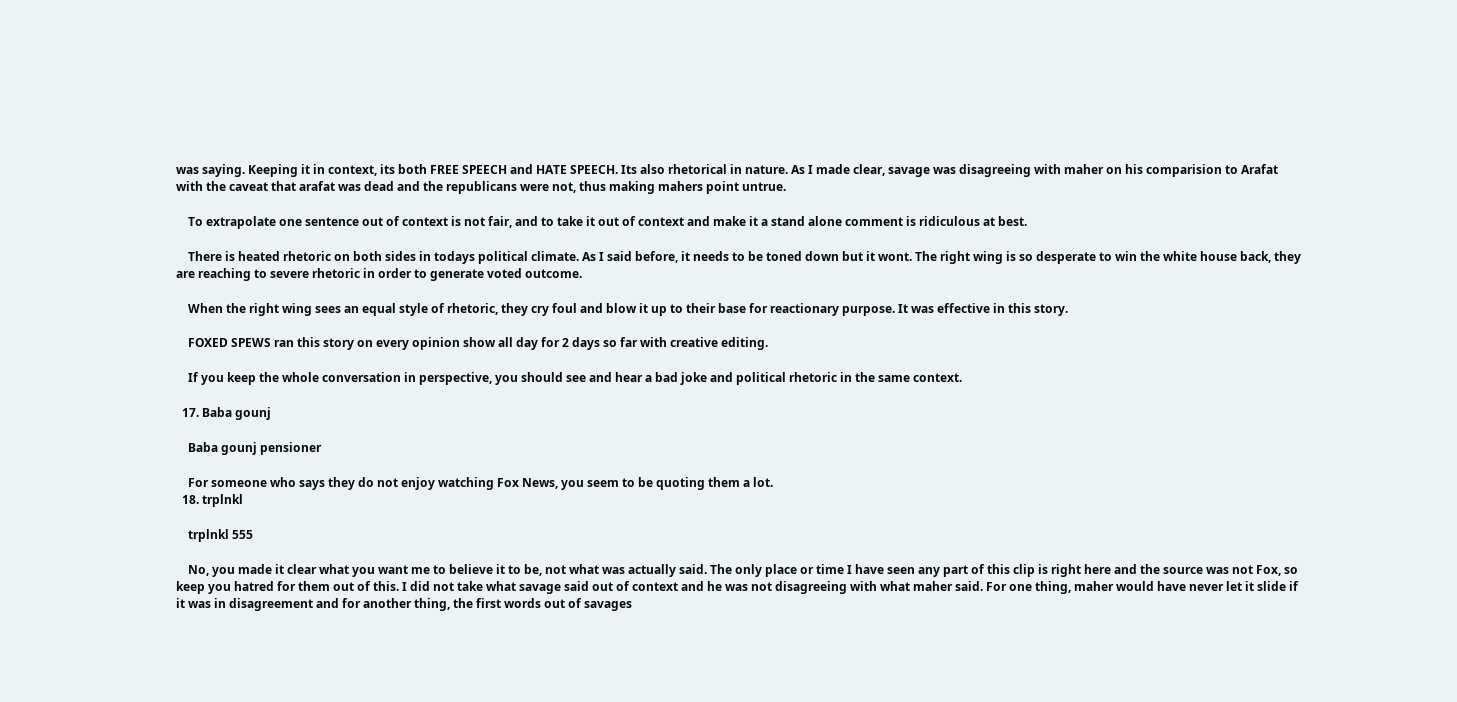was saying. Keeping it in context, its both FREE SPEECH and HATE SPEECH. Its also rhetorical in nature. As I made clear, savage was disagreeing with maher on his comparision to Arafat with the caveat that arafat was dead and the republicans were not, thus making mahers point untrue.

    To extrapolate one sentence out of context is not fair, and to take it out of context and make it a stand alone comment is ridiculous at best.

    There is heated rhetoric on both sides in todays political climate. As I said before, it needs to be toned down but it wont. The right wing is so desperate to win the white house back, they are reaching to severe rhetoric in order to generate voted outcome.

    When the right wing sees an equal style of rhetoric, they cry foul and blow it up to their base for reactionary purpose. It was effective in this story.

    FOXED SPEWS ran this story on every opinion show all day for 2 days so far with creative editing.

    If you keep the whole conversation in perspective, you should see and hear a bad joke and political rhetoric in the same context.

  17. Baba gounj

    Baba gounj pensioner

    For someone who says they do not enjoy watching Fox News, you seem to be quoting them a lot.
  18. trplnkl

    trplnkl 555

    No, you made it clear what you want me to believe it to be, not what was actually said. The only place or time I have seen any part of this clip is right here and the source was not Fox, so keep you hatred for them out of this. I did not take what savage said out of context and he was not disagreeing with what maher said. For one thing, maher would have never let it slide if it was in disagreement and for another thing, the first words out of savages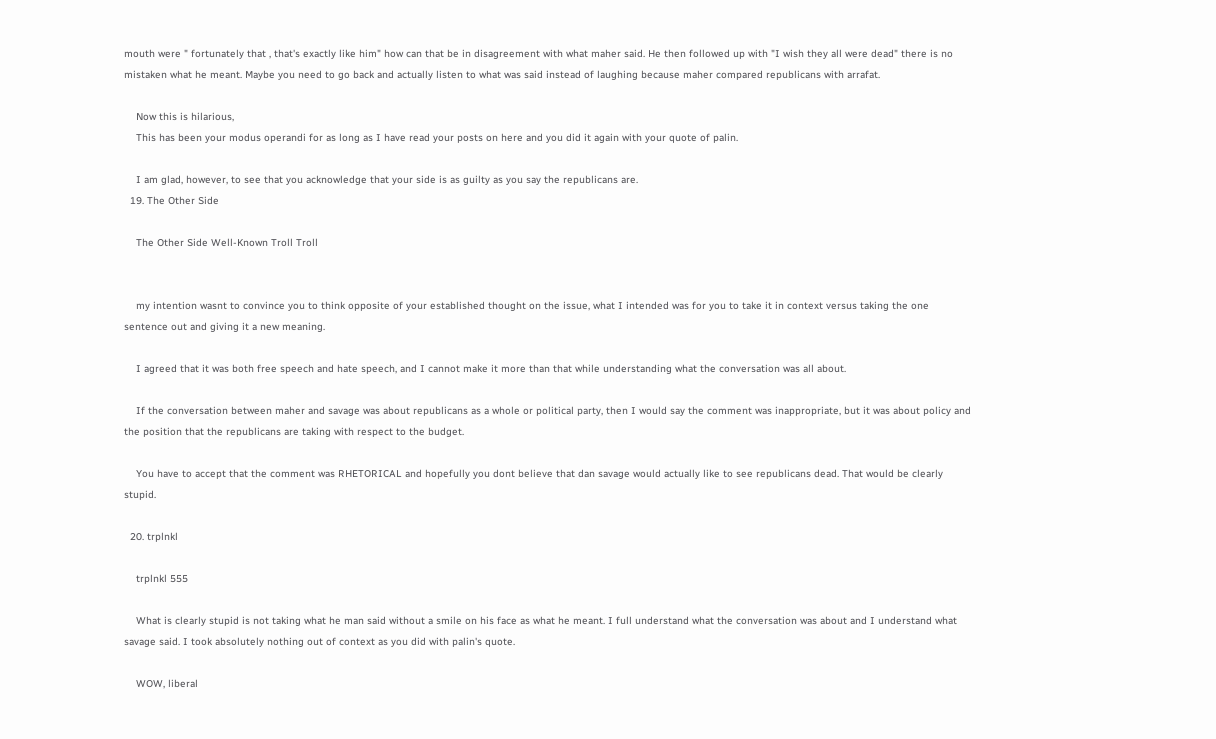mouth were " fortunately that , that's exactly like him" how can that be in disagreement with what maher said. He then followed up with "I wish they all were dead" there is no mistaken what he meant. Maybe you need to go back and actually listen to what was said instead of laughing because maher compared republicans with arrafat.

    Now this is hilarious,
    This has been your modus operandi for as long as I have read your posts on here and you did it again with your quote of palin.

    I am glad, however, to see that you acknowledge that your side is as guilty as you say the republicans are.
  19. The Other Side

    The Other Side Well-Known Troll Troll


    my intention wasnt to convince you to think opposite of your established thought on the issue, what I intended was for you to take it in context versus taking the one sentence out and giving it a new meaning.

    I agreed that it was both free speech and hate speech, and I cannot make it more than that while understanding what the conversation was all about.

    If the conversation between maher and savage was about republicans as a whole or political party, then I would say the comment was inappropriate, but it was about policy and the position that the republicans are taking with respect to the budget.

    You have to accept that the comment was RHETORICAL and hopefully you dont believe that dan savage would actually like to see republicans dead. That would be clearly stupid.

  20. trplnkl

    trplnkl 555

    What is clearly stupid is not taking what he man said without a smile on his face as what he meant. I full understand what the conversation was about and I understand what savage said. I took absolutely nothing out of context as you did with palin's quote.

    WOW, liberal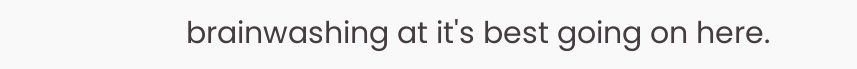brainwashing at it's best going on here.